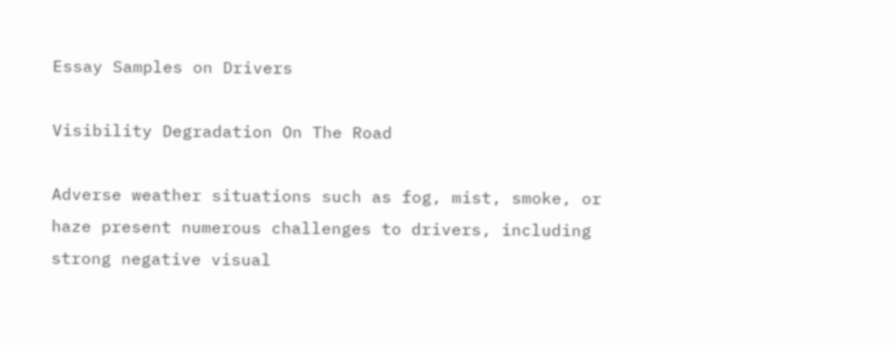Essay Samples on Drivers

Visibility Degradation On The Road

Adverse weather situations such as fog, mist, smoke, or haze present numerous challenges to drivers, including strong negative visual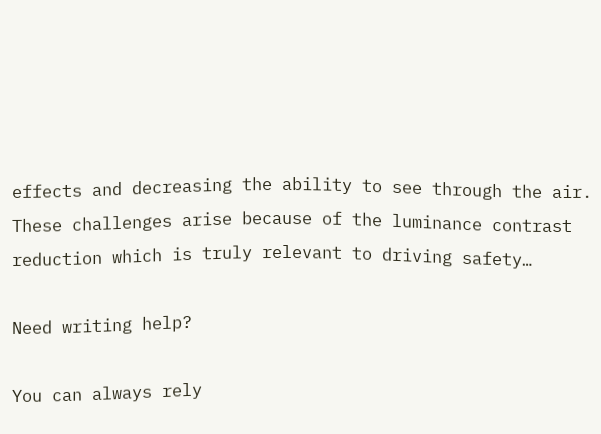effects and decreasing the ability to see through the air. These challenges arise because of the luminance contrast reduction which is truly relevant to driving safety…

Need writing help?

You can always rely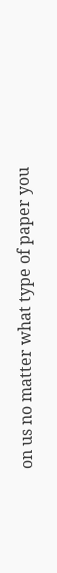on us no matter what type of paper you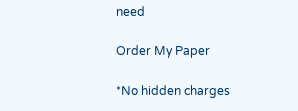need

Order My Paper

*No hidden charges